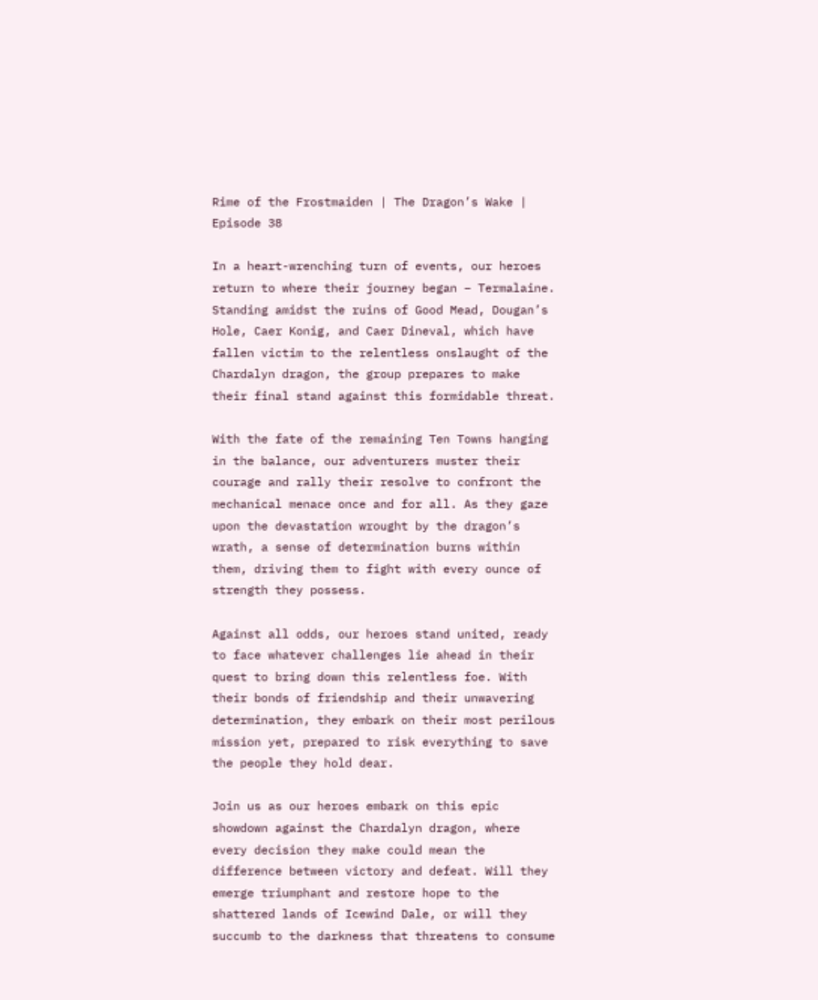Rime of the Frostmaiden | The Dragon’s Wake | Episode 38

In a heart-wrenching turn of events, our heroes return to where their journey began – Termalaine. Standing amidst the ruins of Good Mead, Dougan’s Hole, Caer Konig, and Caer Dineval, which have fallen victim to the relentless onslaught of the Chardalyn dragon, the group prepares to make their final stand against this formidable threat.

With the fate of the remaining Ten Towns hanging in the balance, our adventurers muster their courage and rally their resolve to confront the mechanical menace once and for all. As they gaze upon the devastation wrought by the dragon’s wrath, a sense of determination burns within them, driving them to fight with every ounce of strength they possess.

Against all odds, our heroes stand united, ready to face whatever challenges lie ahead in their quest to bring down this relentless foe. With their bonds of friendship and their unwavering determination, they embark on their most perilous mission yet, prepared to risk everything to save the people they hold dear.

Join us as our heroes embark on this epic showdown against the Chardalyn dragon, where every decision they make could mean the difference between victory and defeat. Will they emerge triumphant and restore hope to the shattered lands of Icewind Dale, or will they succumb to the darkness that threatens to consume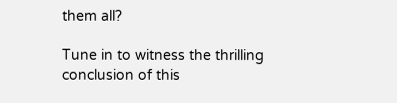them all?

Tune in to witness the thrilling conclusion of this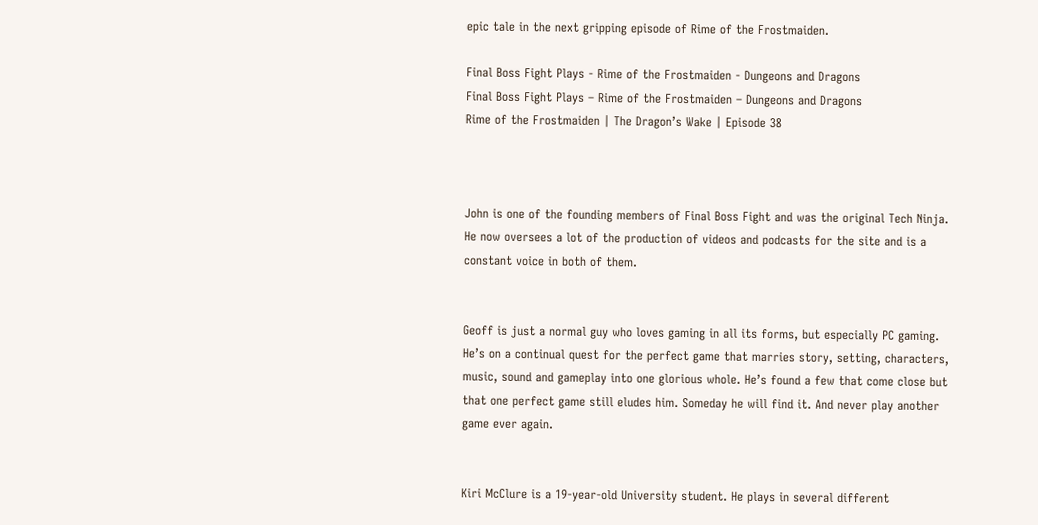epic tale in the next gripping episode of Rime of the Frostmaiden.

Final Boss Fight Plays - Rime of the Frostmaiden - Dungeons and Dragons
Final Boss Fight Plays – Rime of the Frostmaiden – Dungeons and Dragons
Rime of the Frostmaiden | The Dragon’s Wake | Episode 38



John is one of the founding members of Final Boss Fight and was the original Tech Ninja. He now oversees a lot of the production of videos and podcasts for the site and is a constant voice in both of them.


Geoff is just a normal guy who loves gaming in all its forms, but especially PC gaming. He’s on a continual quest for the perfect game that marries story, setting, characters, music, sound and gameplay into one glorious whole. He’s found a few that come close but that one perfect game still eludes him. Someday he will find it. And never play another game ever again.


Kiri McClure is a 19-year-old University student. He plays in several different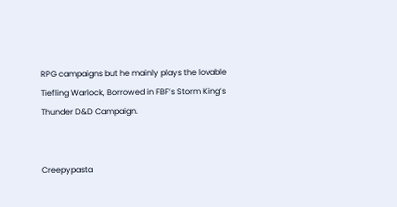RPG campaigns but he mainly plays the lovable Tiefling Warlock, Borrowed in FBF’s Storm King’s Thunder D&D Campaign.


Creepypasta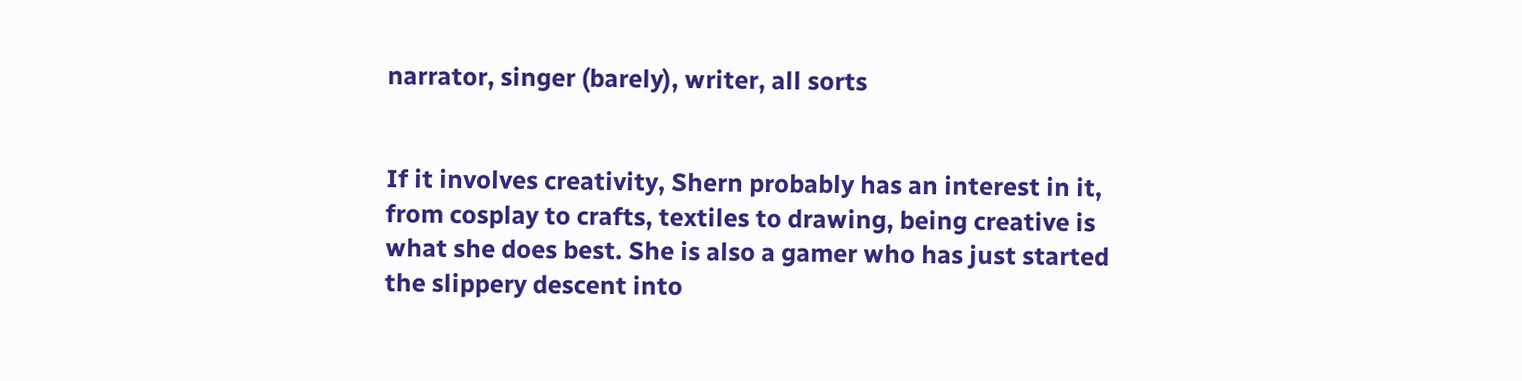narrator, singer (barely), writer, all sorts


If it involves creativity, Shern probably has an interest in it, from cosplay to crafts, textiles to drawing, being creative is what she does best. She is also a gamer who has just started the slippery descent into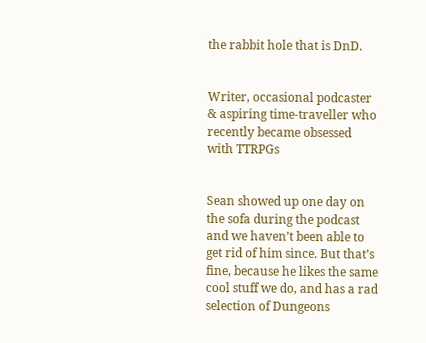the rabbit hole that is DnD.


Writer, occasional podcaster & aspiring time-traveller who recently became obsessed with TTRPGs


Sean showed up one day on the sofa during the podcast and we haven’t been able to get rid of him since. But that’s fine, because he likes the same cool stuff we do, and has a rad selection of Dungeons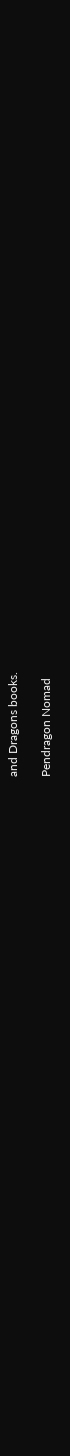and Dragons books.

Pendragon Nomad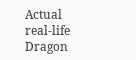Actual real-life Dragon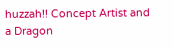huzzah!! Concept Artist and a Dragon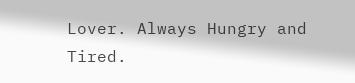Lover. Always Hungry and Tired.